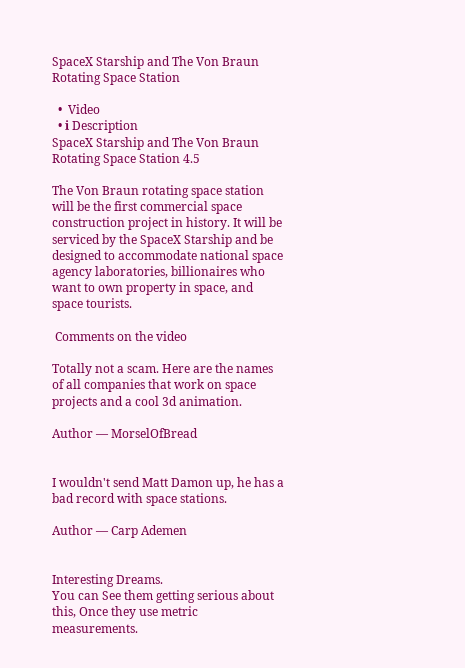SpaceX Starship and The Von Braun Rotating Space Station

  •  Video
  • ℹ Description
SpaceX Starship and The Von Braun Rotating Space Station 4.5

The Von Braun rotating space station will be the first commercial space construction project in history. It will be serviced by the SpaceX Starship and be designed to accommodate national space agency laboratories, billionaires who want to own property in space, and space tourists.

 Comments on the video

Totally not a scam. Here are the names of all companies that work on space projects and a cool 3d animation.

Author — MorselOfBread


I wouldn't send Matt Damon up, he has a bad record with space stations.

Author — Carp Ademen


Interesting Dreams.
You can See them getting serious about this, Once they use metric measurements.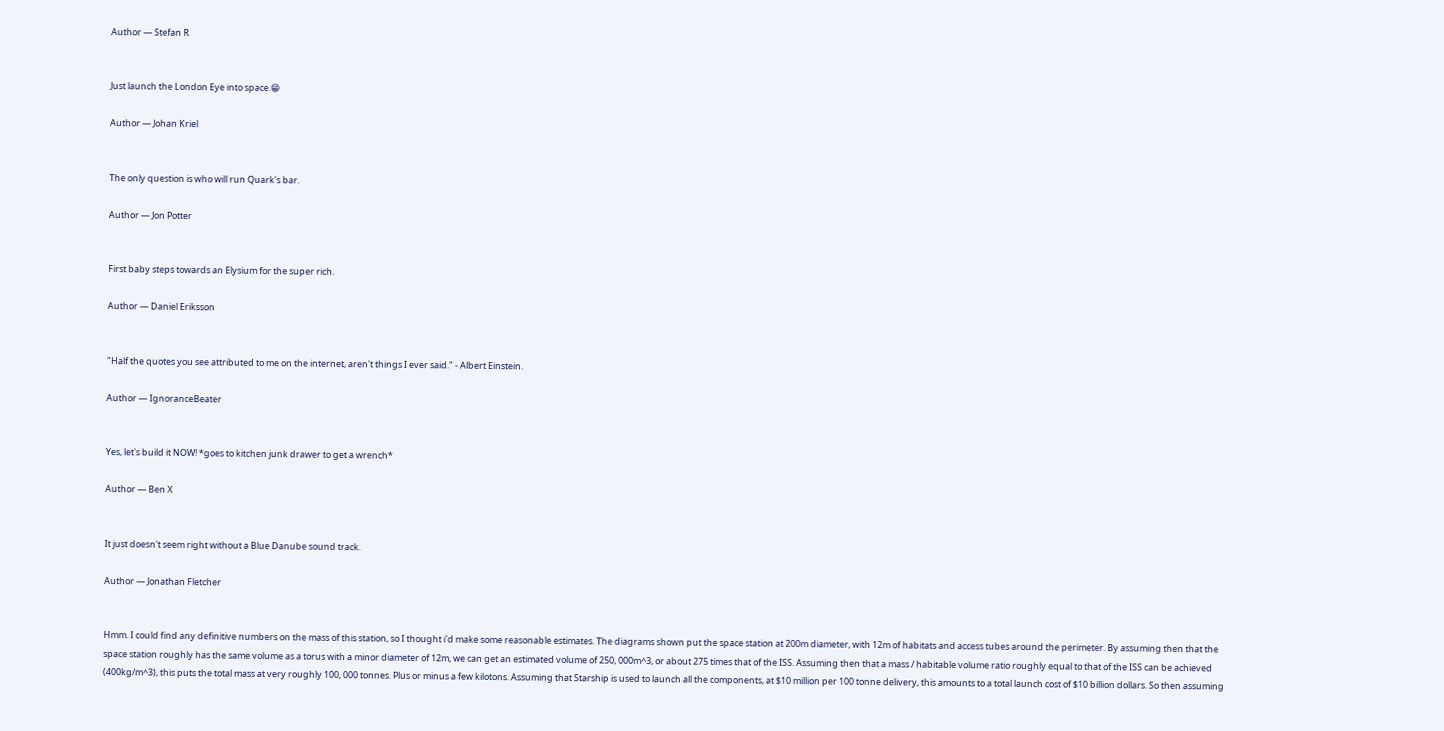Author — Stefan R


Just launch the London Eye into space.😁

Author — Johan Kriel


The only question is who will run Quark's bar.

Author — Jon Potter


First baby steps towards an Elysium for the super rich.

Author — Daniel Eriksson


"Half the quotes you see attributed to me on the internet, aren't things I ever said." - Albert Einstein.

Author — IgnoranceBeater


Yes, let's build it NOW! *goes to kitchen junk drawer to get a wrench*

Author — Ben X


It just doesn't seem right without a Blue Danube sound track.

Author — Jonathan Fletcher


Hmm. I could find any definitive numbers on the mass of this station, so I thought i'd make some reasonable estimates. The diagrams shown put the space station at 200m diameter, with 12m of habitats and access tubes around the perimeter. By assuming then that the space station roughly has the same volume as a torus with a minor diameter of 12m, we can get an estimated volume of 250, 000m^3, or about 275 times that of the ISS. Assuming then that a mass / habitable volume ratio roughly equal to that of the ISS can be achieved (400kg/m^3), this puts the total mass at very roughly 100, 000 tonnes. Plus or minus a few kilotons. Assuming that Starship is used to launch all the components, at $10 million per 100 tonne delivery, this amounts to a total launch cost of $10 billion dollars. So then assuming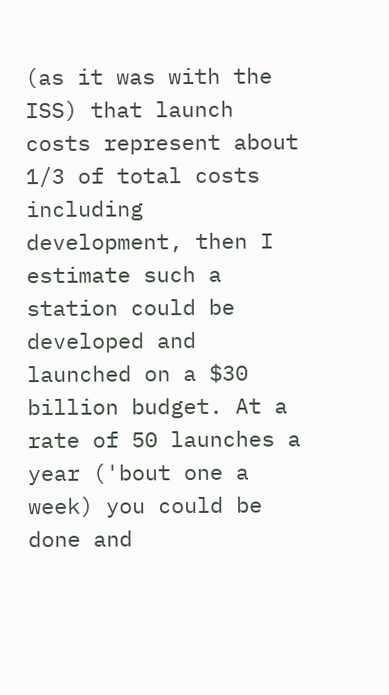(as it was with the ISS) that launch costs represent about 1/3 of total costs including development, then I estimate such a station could be developed and launched on a $30 billion budget. At a rate of 50 launches a year ('bout one a week) you could be done and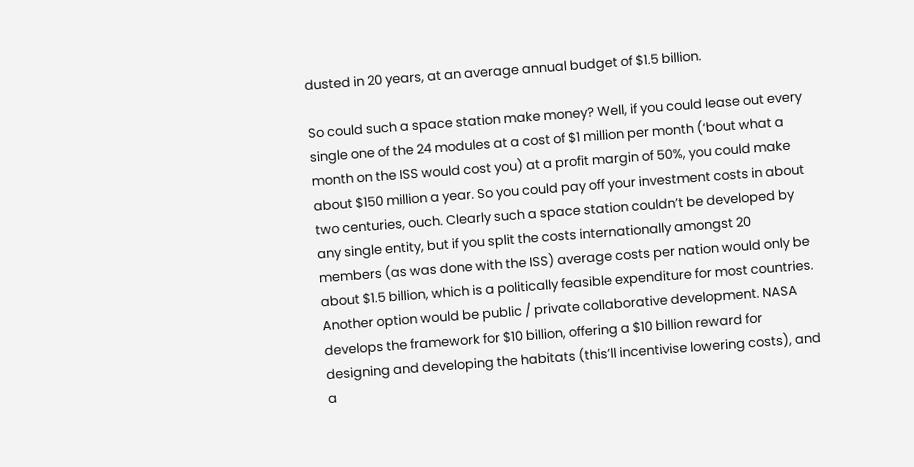dusted in 20 years, at an average annual budget of $1.5 billion.

So could such a space station make money? Well, if you could lease out every single one of the 24 modules at a cost of $1 million per month (‘bout what a month on the ISS would cost you) at a profit margin of 50%, you could make about $150 million a year. So you could pay off your investment costs in about two centuries, ouch. Clearly such a space station couldn’t be developed by any single entity, but if you split the costs internationally amongst 20 members (as was done with the ISS) average costs per nation would only be about $1.5 billion, which is a politically feasible expenditure for most countries. Another option would be public / private collaborative development. NASA develops the framework for $10 billion, offering a $10 billion reward for designing and developing the habitats (this’ll incentivise lowering costs), and a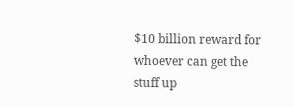$10 billion reward for whoever can get the stuff up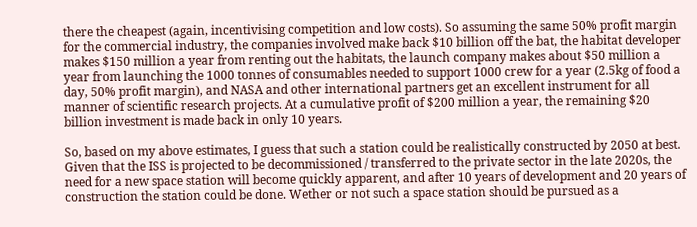there the cheapest (again, incentivising competition and low costs). So assuming the same 50% profit margin for the commercial industry, the companies involved make back $10 billion off the bat, the habitat developer makes $150 million a year from renting out the habitats, the launch company makes about $50 million a year from launching the 1000 tonnes of consumables needed to support 1000 crew for a year (2.5kg of food a day, 50% profit margin), and NASA and other international partners get an excellent instrument for all manner of scientific research projects. At a cumulative profit of $200 million a year, the remaining $20 billion investment is made back in only 10 years.

So, based on my above estimates, I guess that such a station could be realistically constructed by 2050 at best. Given that the ISS is projected to be decommissioned / transferred to the private sector in the late 2020s, the need for a new space station will become quickly apparent, and after 10 years of development and 20 years of construction the station could be done. Wether or not such a space station should be pursued as a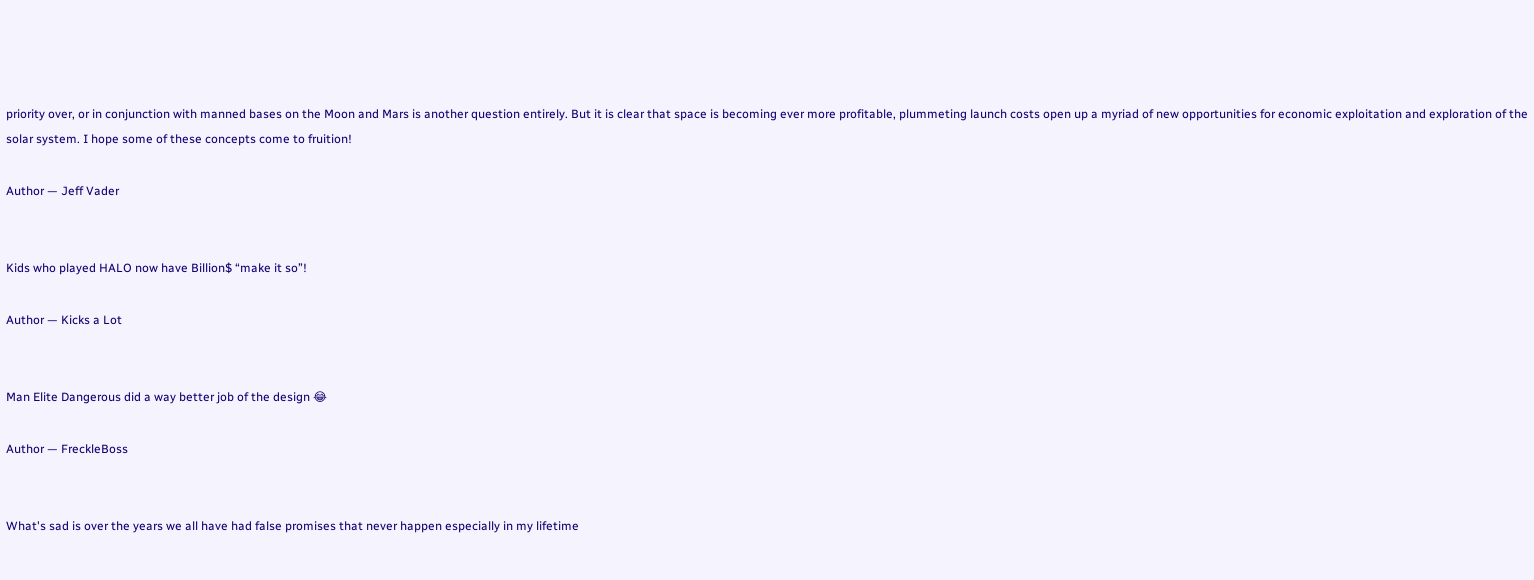priority over, or in conjunction with manned bases on the Moon and Mars is another question entirely. But it is clear that space is becoming ever more profitable, plummeting launch costs open up a myriad of new opportunities for economic exploitation and exploration of the solar system. I hope some of these concepts come to fruition!

Author — Jeff Vader


Kids who played HALO now have Billion$ “make it so”!

Author — Kicks a Lot


Man Elite Dangerous did a way better job of the design 😂

Author — FreckleBoss


What's sad is over the years we all have had false promises that never happen especially in my lifetime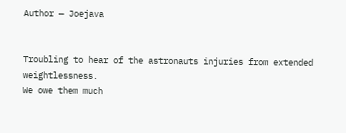Author — Joejava


Troubling to hear of the astronauts injuries from extended weightlessness.
We owe them much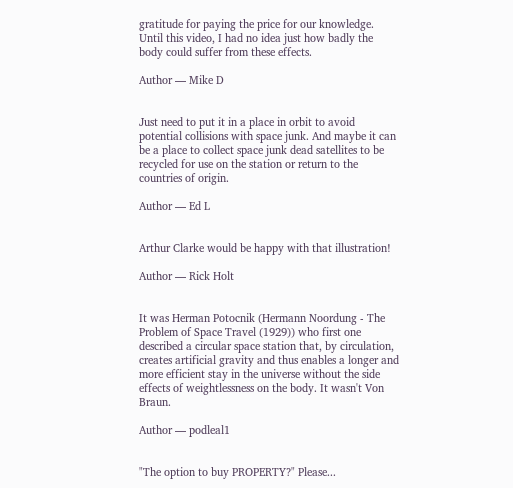gratitude for paying the price for our knowledge.
Until this video, I had no idea just how badly the body could suffer from these effects.

Author — Mike D


Just need to put it in a place in orbit to avoid potential collisions with space junk. And maybe it can be a place to collect space junk dead satellites to be recycled for use on the station or return to the countries of origin.

Author — Ed L


Arthur Clarke would be happy with that illustration!

Author — Rick Holt


It was Herman Potocnik (Hermann Noordung - The Problem of Space Travel (1929)) who first one described a circular space station that, by circulation, creates artificial gravity and thus enables a longer and more efficient stay in the universe without the side effects of weightlessness on the body. It wasn't Von Braun.

Author — podleal1


"The option to buy PROPERTY?" Please...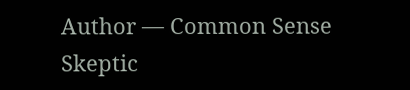Author — Common Sense Skeptic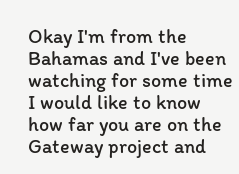Okay I'm from the Bahamas and I've been watching for some time I would like to know how far you are on the Gateway project and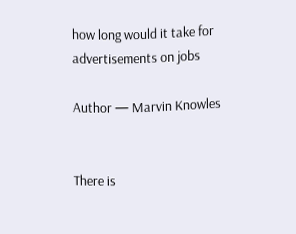how long would it take for advertisements on jobs

Author — Marvin Knowles


There is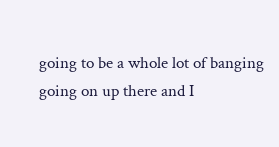going to be a whole lot of banging going on up there and I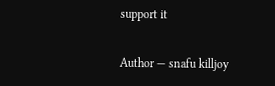support it

Author — snafu killjoy